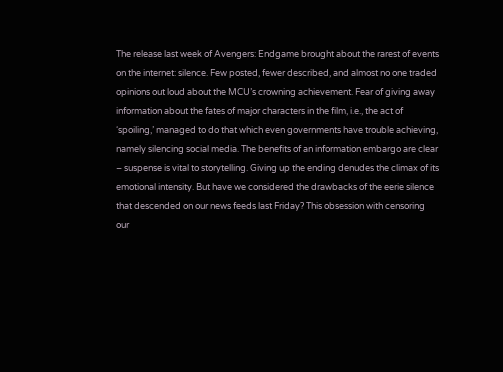The release last week of Avengers: Endgame brought about the rarest of events on the internet: silence. Few posted, fewer described, and almost no one traded opinions out loud about the MCU’s crowning achievement. Fear of giving away information about the fates of major characters in the film, i.e., the act of ‘spoiling,’ managed to do that which even governments have trouble achieving, namely silencing social media. The benefits of an information embargo are clear – suspense is vital to storytelling. Giving up the ending denudes the climax of its emotional intensity. But have we considered the drawbacks of the eerie silence that descended on our news feeds last Friday? This obsession with censoring our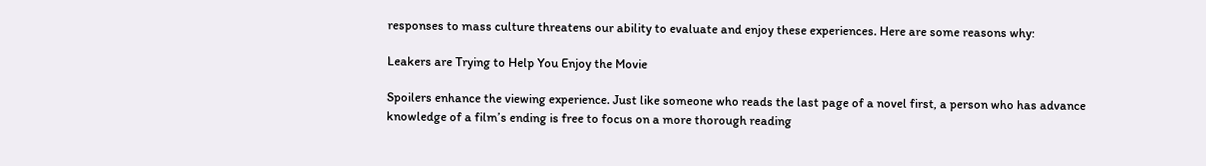responses to mass culture threatens our ability to evaluate and enjoy these experiences. Here are some reasons why:

Leakers are Trying to Help You Enjoy the Movie

Spoilers enhance the viewing experience. Just like someone who reads the last page of a novel first, a person who has advance knowledge of a film’s ending is free to focus on a more thorough reading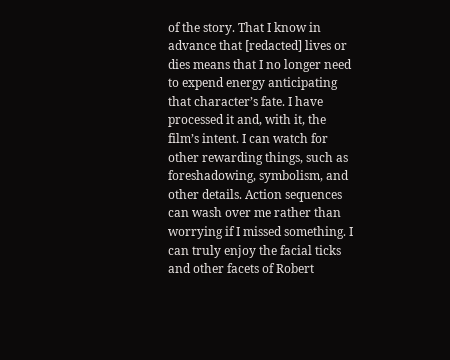of the story. That I know in advance that [redacted] lives or dies means that I no longer need to expend energy anticipating that character’s fate. I have processed it and, with it, the film’s intent. I can watch for other rewarding things, such as foreshadowing, symbolism, and other details. Action sequences can wash over me rather than worrying if I missed something. I can truly enjoy the facial ticks and other facets of Robert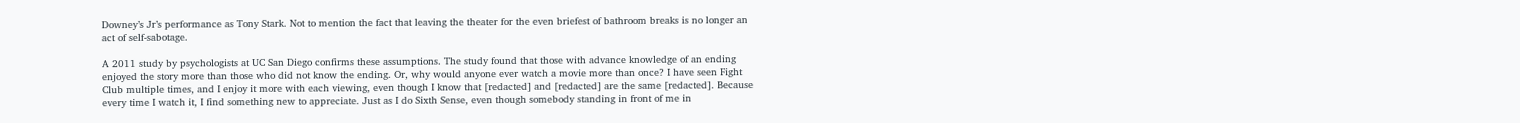Downey’s Jr’s performance as Tony Stark. Not to mention the fact that leaving the theater for the even briefest of bathroom breaks is no longer an act of self-sabotage.

A 2011 study by psychologists at UC San Diego confirms these assumptions. The study found that those with advance knowledge of an ending enjoyed the story more than those who did not know the ending. Or, why would anyone ever watch a movie more than once? I have seen Fight Club multiple times, and I enjoy it more with each viewing, even though I know that [redacted] and [redacted] are the same [redacted]. Because every time I watch it, I find something new to appreciate. Just as I do Sixth Sense, even though somebody standing in front of me in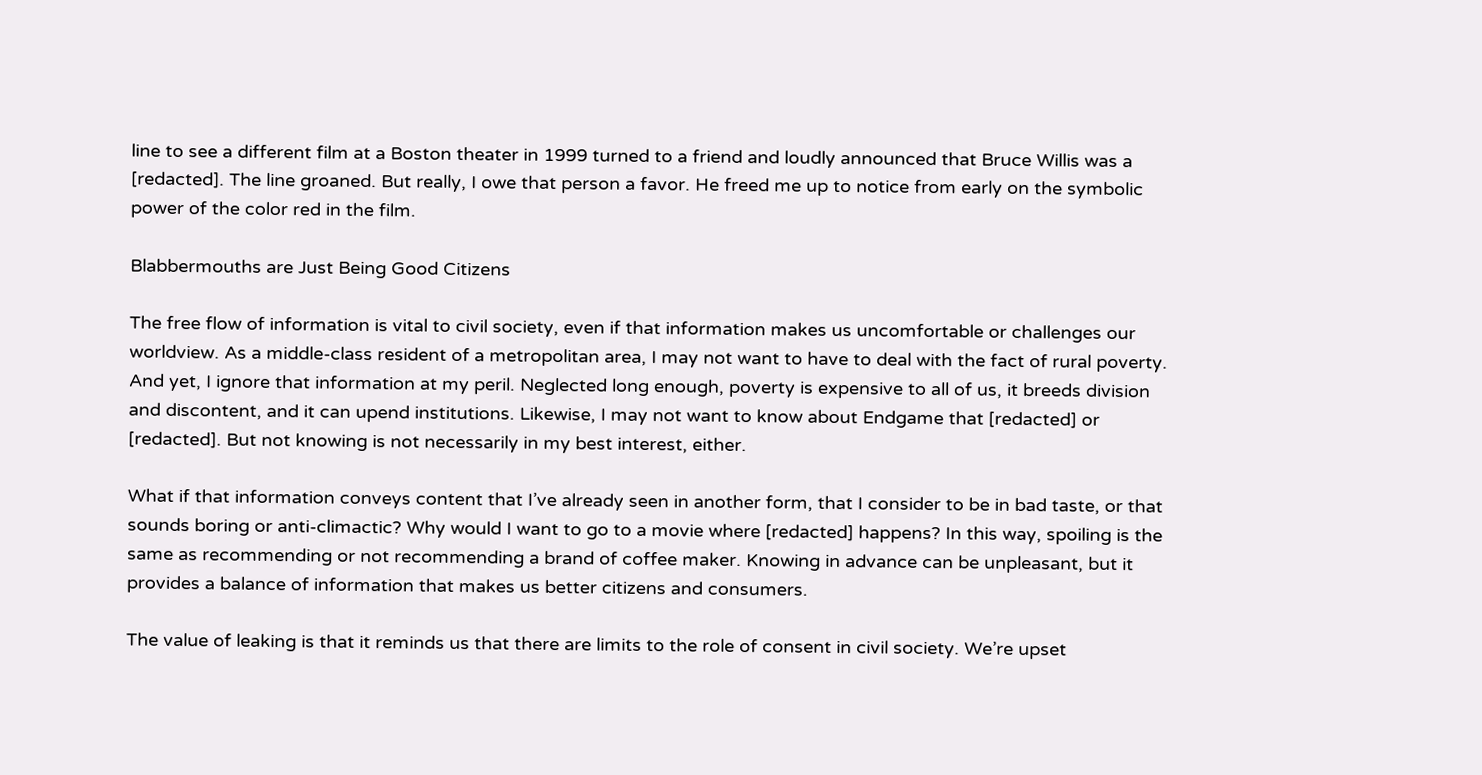line to see a different film at a Boston theater in 1999 turned to a friend and loudly announced that Bruce Willis was a [redacted]. The line groaned. But really, I owe that person a favor. He freed me up to notice from early on the symbolic power of the color red in the film.

Blabbermouths are Just Being Good Citizens

The free flow of information is vital to civil society, even if that information makes us uncomfortable or challenges our worldview. As a middle-class resident of a metropolitan area, I may not want to have to deal with the fact of rural poverty. And yet, I ignore that information at my peril. Neglected long enough, poverty is expensive to all of us, it breeds division and discontent, and it can upend institutions. Likewise, I may not want to know about Endgame that [redacted] or [redacted]. But not knowing is not necessarily in my best interest, either.

What if that information conveys content that I’ve already seen in another form, that I consider to be in bad taste, or that sounds boring or anti-climactic? Why would I want to go to a movie where [redacted] happens? In this way, spoiling is the same as recommending or not recommending a brand of coffee maker. Knowing in advance can be unpleasant, but it provides a balance of information that makes us better citizens and consumers.

The value of leaking is that it reminds us that there are limits to the role of consent in civil society. We’re upset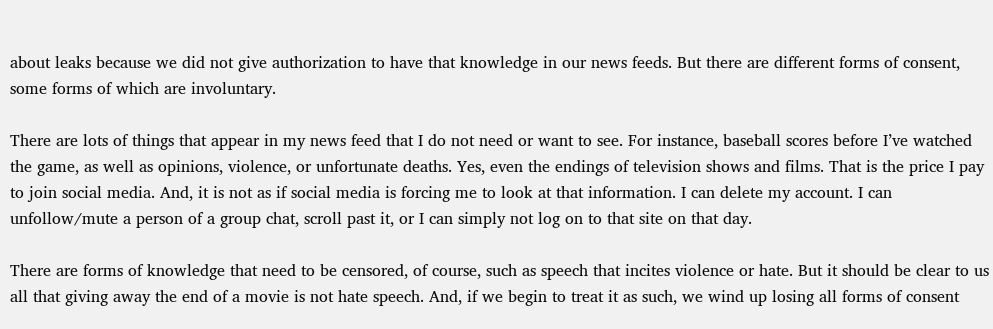about leaks because we did not give authorization to have that knowledge in our news feeds. But there are different forms of consent, some forms of which are involuntary.

There are lots of things that appear in my news feed that I do not need or want to see. For instance, baseball scores before I’ve watched the game, as well as opinions, violence, or unfortunate deaths. Yes, even the endings of television shows and films. That is the price I pay to join social media. And, it is not as if social media is forcing me to look at that information. I can delete my account. I can unfollow/mute a person of a group chat, scroll past it, or I can simply not log on to that site on that day.

There are forms of knowledge that need to be censored, of course, such as speech that incites violence or hate. But it should be clear to us all that giving away the end of a movie is not hate speech. And, if we begin to treat it as such, we wind up losing all forms of consent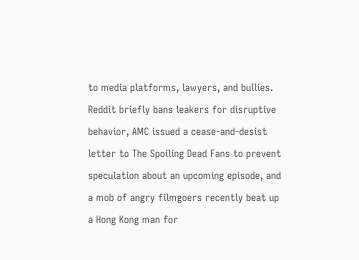to media platforms, lawyers, and bullies. Reddit briefly bans leakers for disruptive behavior, AMC issued a cease-and-desist letter to The Spoiling Dead Fans to prevent speculation about an upcoming episode, and a mob of angry filmgoers recently beat up a Hong Kong man for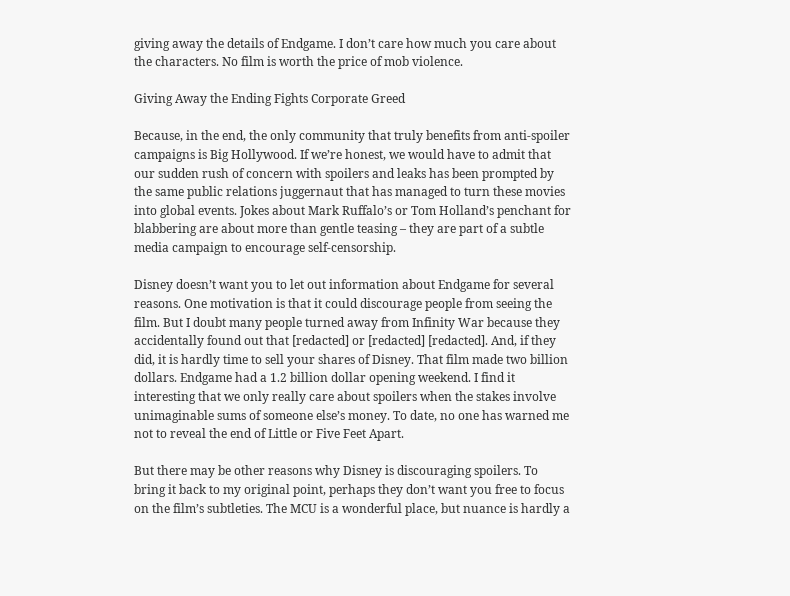giving away the details of Endgame. I don’t care how much you care about the characters. No film is worth the price of mob violence.

Giving Away the Ending Fights Corporate Greed

Because, in the end, the only community that truly benefits from anti-spoiler campaigns is Big Hollywood. If we’re honest, we would have to admit that our sudden rush of concern with spoilers and leaks has been prompted by the same public relations juggernaut that has managed to turn these movies into global events. Jokes about Mark Ruffalo’s or Tom Holland’s penchant for blabbering are about more than gentle teasing – they are part of a subtle media campaign to encourage self-censorship.

Disney doesn’t want you to let out information about Endgame for several reasons. One motivation is that it could discourage people from seeing the film. But I doubt many people turned away from Infinity War because they accidentally found out that [redacted] or [redacted] [redacted]. And, if they did, it is hardly time to sell your shares of Disney. That film made two billion dollars. Endgame had a 1.2 billion dollar opening weekend. I find it interesting that we only really care about spoilers when the stakes involve unimaginable sums of someone else’s money. To date, no one has warned me not to reveal the end of Little or Five Feet Apart.

But there may be other reasons why Disney is discouraging spoilers. To bring it back to my original point, perhaps they don’t want you free to focus on the film’s subtleties. The MCU is a wonderful place, but nuance is hardly a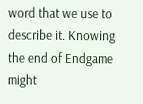word that we use to describe it. Knowing the end of Endgame might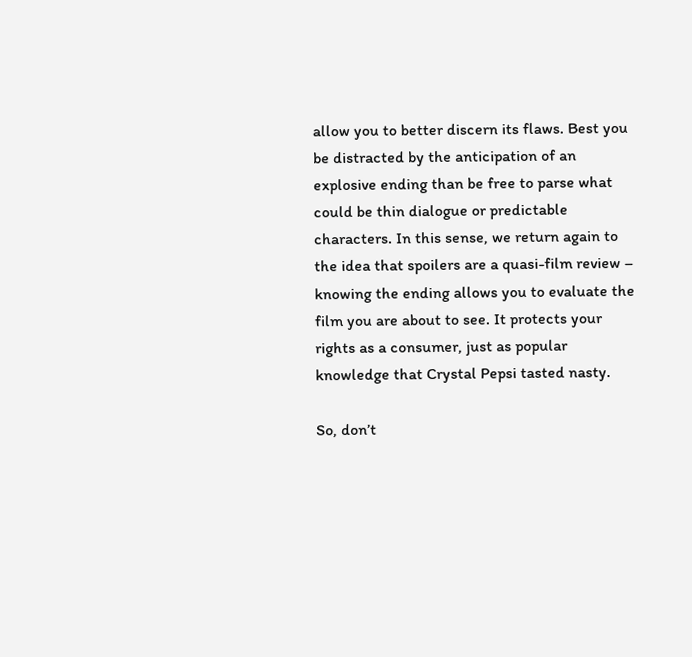allow you to better discern its flaws. Best you be distracted by the anticipation of an explosive ending than be free to parse what could be thin dialogue or predictable characters. In this sense, we return again to the idea that spoilers are a quasi-film review – knowing the ending allows you to evaluate the film you are about to see. It protects your rights as a consumer, just as popular knowledge that Crystal Pepsi tasted nasty.

So, don’t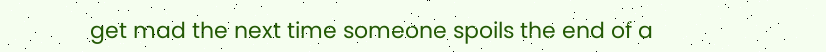get mad the next time someone spoils the end of a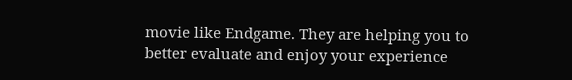movie like Endgame. They are helping you to better evaluate and enjoy your experience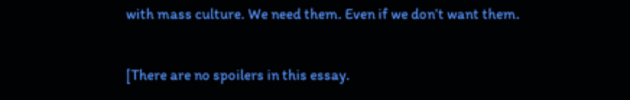with mass culture. We need them. Even if we don’t want them.

[There are no spoilers in this essay.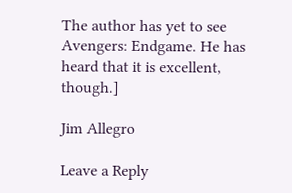The author has yet to see Avengers: Endgame. He has heard that it is excellent, though.]

Jim Allegro

Leave a Reply